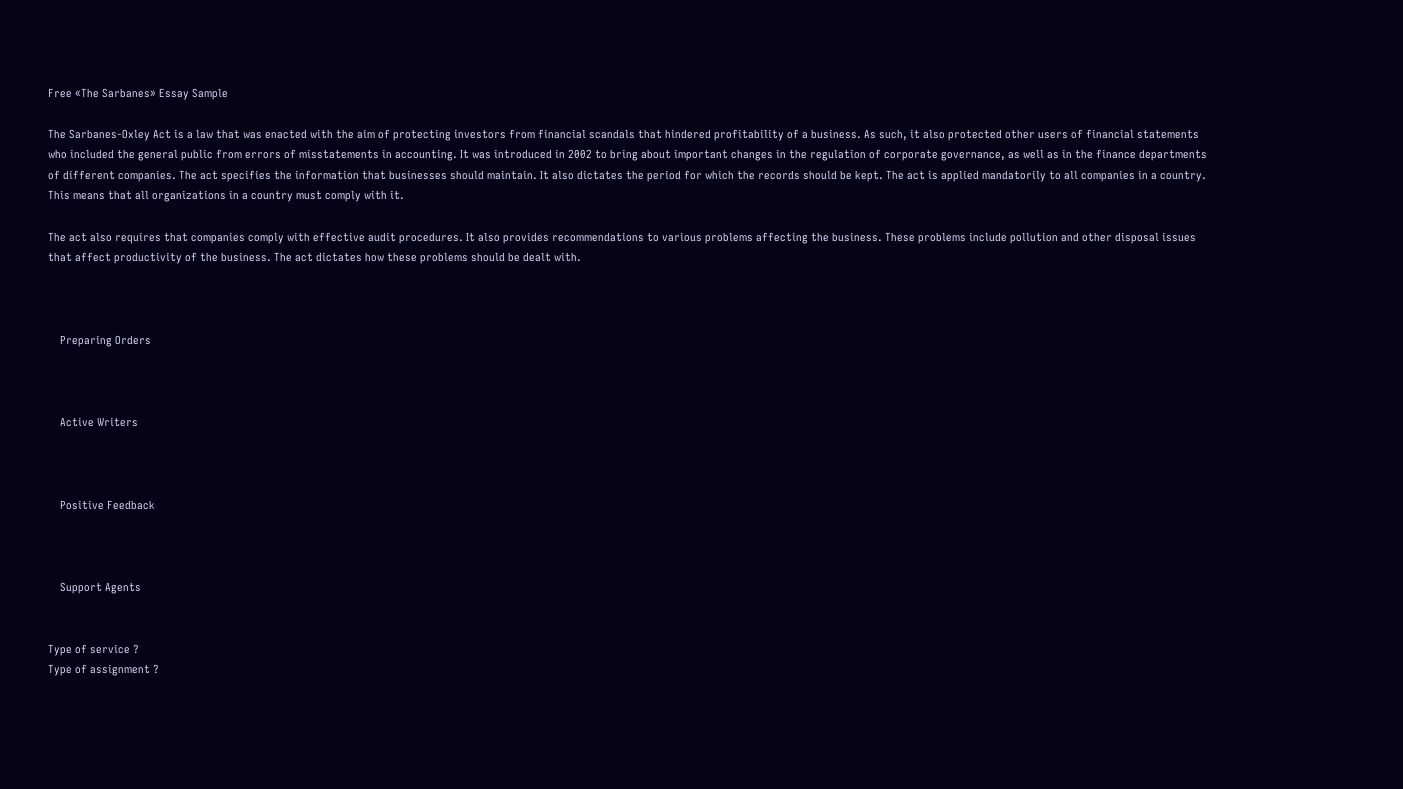Free «The Sarbanes» Essay Sample

The Sarbanes-Oxley Act is a law that was enacted with the aim of protecting investors from financial scandals that hindered profitability of a business. As such, it also protected other users of financial statements who included the general public from errors of misstatements in accounting. It was introduced in 2002 to bring about important changes in the regulation of corporate governance, as well as in the finance departments of different companies. The act specifies the information that businesses should maintain. It also dictates the period for which the records should be kept. The act is applied mandatorily to all companies in a country. This means that all organizations in a country must comply with it.

The act also requires that companies comply with effective audit procedures. It also provides recommendations to various problems affecting the business. These problems include pollution and other disposal issues that affect productivity of the business. The act dictates how these problems should be dealt with.



    Preparing Orders



    Active Writers



    Positive Feedback



    Support Agents


Type of service ?
Type of assignment ?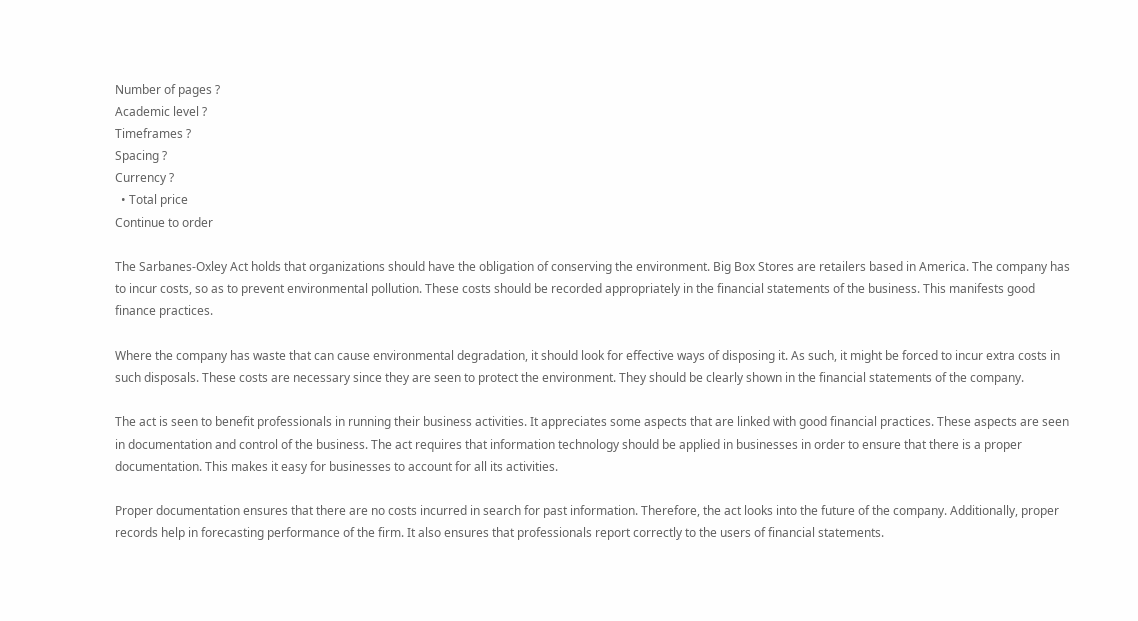Number of pages ?
Academic level ?
Timeframes ?
Spacing ?
Currency ?
  • Total price
Continue to order

The Sarbanes-Oxley Act holds that organizations should have the obligation of conserving the environment. Big Box Stores are retailers based in America. The company has to incur costs, so as to prevent environmental pollution. These costs should be recorded appropriately in the financial statements of the business. This manifests good finance practices.

Where the company has waste that can cause environmental degradation, it should look for effective ways of disposing it. As such, it might be forced to incur extra costs in such disposals. These costs are necessary since they are seen to protect the environment. They should be clearly shown in the financial statements of the company.

The act is seen to benefit professionals in running their business activities. It appreciates some aspects that are linked with good financial practices. These aspects are seen in documentation and control of the business. The act requires that information technology should be applied in businesses in order to ensure that there is a proper documentation. This makes it easy for businesses to account for all its activities.

Proper documentation ensures that there are no costs incurred in search for past information. Therefore, the act looks into the future of the company. Additionally, proper records help in forecasting performance of the firm. It also ensures that professionals report correctly to the users of financial statements.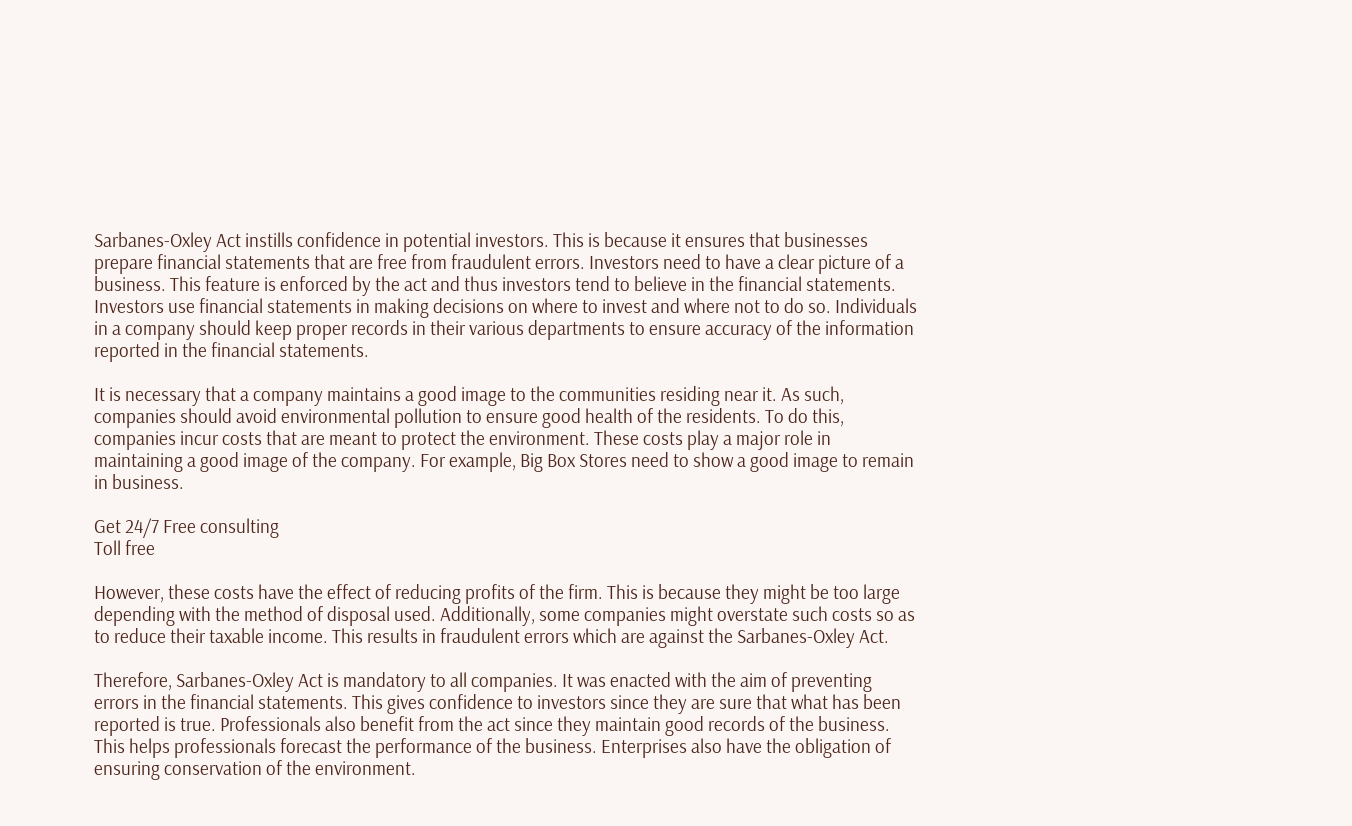Sarbanes-Oxley Act instills confidence in potential investors. This is because it ensures that businesses prepare financial statements that are free from fraudulent errors. Investors need to have a clear picture of a business. This feature is enforced by the act and thus investors tend to believe in the financial statements. Investors use financial statements in making decisions on where to invest and where not to do so. Individuals in a company should keep proper records in their various departments to ensure accuracy of the information reported in the financial statements.

It is necessary that a company maintains a good image to the communities residing near it. As such, companies should avoid environmental pollution to ensure good health of the residents. To do this, companies incur costs that are meant to protect the environment. These costs play a major role in maintaining a good image of the company. For example, Big Box Stores need to show a good image to remain in business.

Get 24/7 Free consulting
Toll free

However, these costs have the effect of reducing profits of the firm. This is because they might be too large depending with the method of disposal used. Additionally, some companies might overstate such costs so as to reduce their taxable income. This results in fraudulent errors which are against the Sarbanes-Oxley Act.

Therefore, Sarbanes-Oxley Act is mandatory to all companies. It was enacted with the aim of preventing errors in the financial statements. This gives confidence to investors since they are sure that what has been reported is true. Professionals also benefit from the act since they maintain good records of the business. This helps professionals forecast the performance of the business. Enterprises also have the obligation of ensuring conservation of the environment.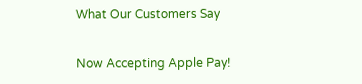What Our Customers Say

Now Accepting Apple Pay!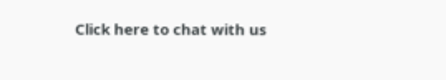Click here to chat with us